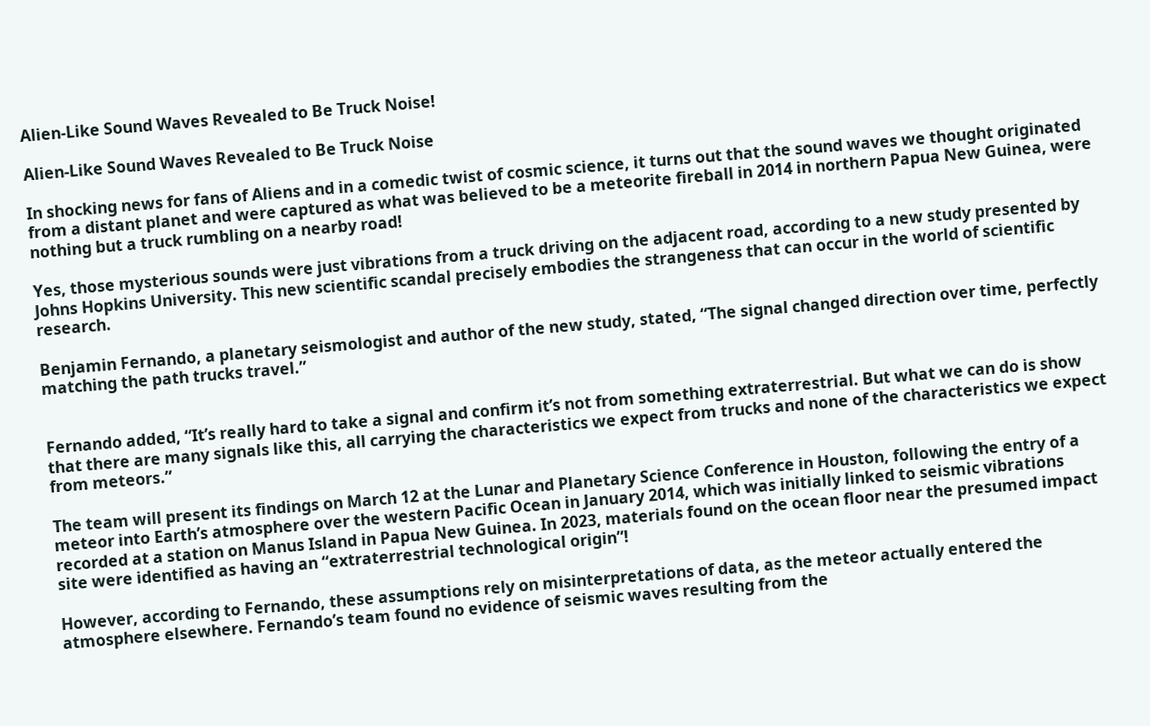Alien-Like Sound Waves Revealed to Be Truck Noise!

Alien-Like Sound Waves Revealed to Be Truck Noise

In shocking news for fans of Aliens and in a comedic twist of cosmic science, it turns out that the sound waves we thought originated from a distant planet and were captured as what was believed to be a meteorite fireball in 2014 in northern Papua New Guinea, were nothing but a truck rumbling on a nearby road!

Yes, those mysterious sounds were just vibrations from a truck driving on the adjacent road, according to a new study presented by Johns Hopkins University. This new scientific scandal precisely embodies the strangeness that can occur in the world of scientific research.

Benjamin Fernando, a planetary seismologist and author of the new study, stated, “The signal changed direction over time, perfectly matching the path trucks travel.”


Fernando added, “It’s really hard to take a signal and confirm it’s not from something extraterrestrial. But what we can do is show that there are many signals like this, all carrying the characteristics we expect from trucks and none of the characteristics we expect from meteors.”

The team will present its findings on March 12 at the Lunar and Planetary Science Conference in Houston, following the entry of a meteor into Earth’s atmosphere over the western Pacific Ocean in January 2014, which was initially linked to seismic vibrations recorded at a station on Manus Island in Papua New Guinea. In 2023, materials found on the ocean floor near the presumed impact site were identified as having an “extraterrestrial technological origin”!

However, according to Fernando, these assumptions rely on misinterpretations of data, as the meteor actually entered the atmosphere elsewhere. Fernando’s team found no evidence of seismic waves resulting from the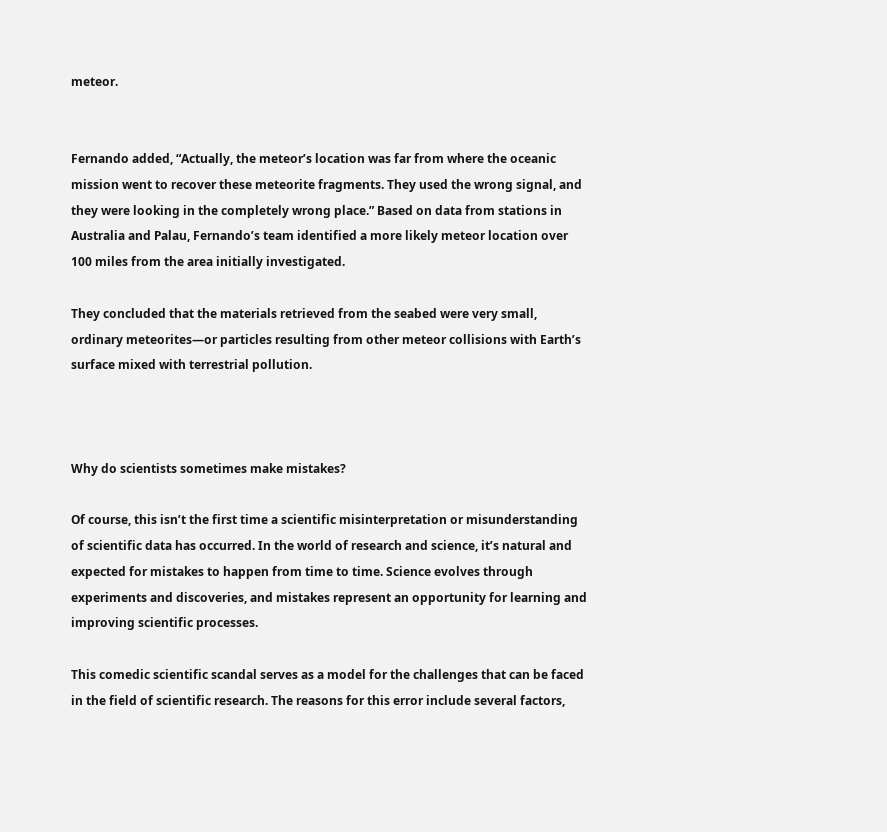meteor.


Fernando added, “Actually, the meteor’s location was far from where the oceanic mission went to recover these meteorite fragments. They used the wrong signal, and they were looking in the completely wrong place.” Based on data from stations in Australia and Palau, Fernando’s team identified a more likely meteor location over 100 miles from the area initially investigated.

They concluded that the materials retrieved from the seabed were very small, ordinary meteorites—or particles resulting from other meteor collisions with Earth’s surface mixed with terrestrial pollution.



Why do scientists sometimes make mistakes?

Of course, this isn’t the first time a scientific misinterpretation or misunderstanding of scientific data has occurred. In the world of research and science, it’s natural and expected for mistakes to happen from time to time. Science evolves through experiments and discoveries, and mistakes represent an opportunity for learning and improving scientific processes.

This comedic scientific scandal serves as a model for the challenges that can be faced in the field of scientific research. The reasons for this error include several factors,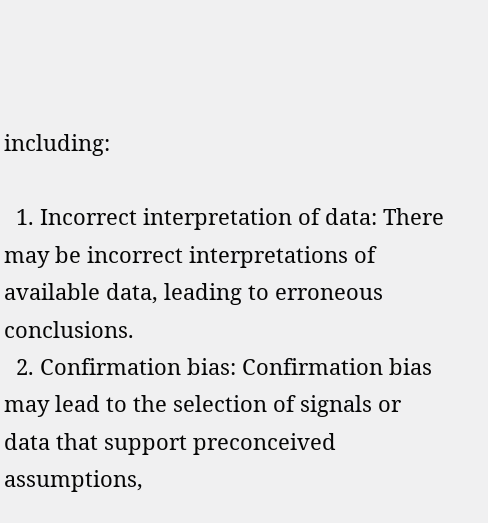including:

  1. Incorrect interpretation of data: There may be incorrect interpretations of available data, leading to erroneous conclusions.
  2. Confirmation bias: Confirmation bias may lead to the selection of signals or data that support preconceived assumptions,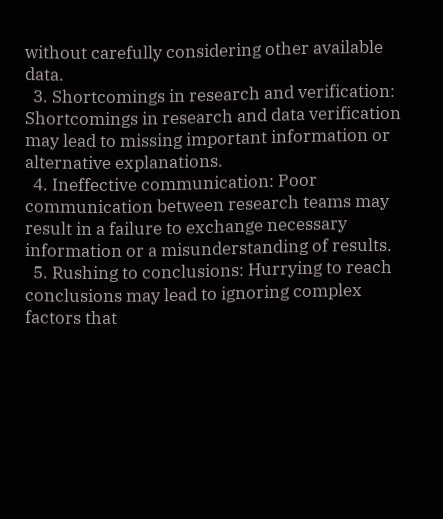without carefully considering other available data.
  3. Shortcomings in research and verification: Shortcomings in research and data verification may lead to missing important information or alternative explanations.
  4. Ineffective communication: Poor communication between research teams may result in a failure to exchange necessary information or a misunderstanding of results.
  5. Rushing to conclusions: Hurrying to reach conclusions may lead to ignoring complex factors that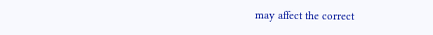may affect the correct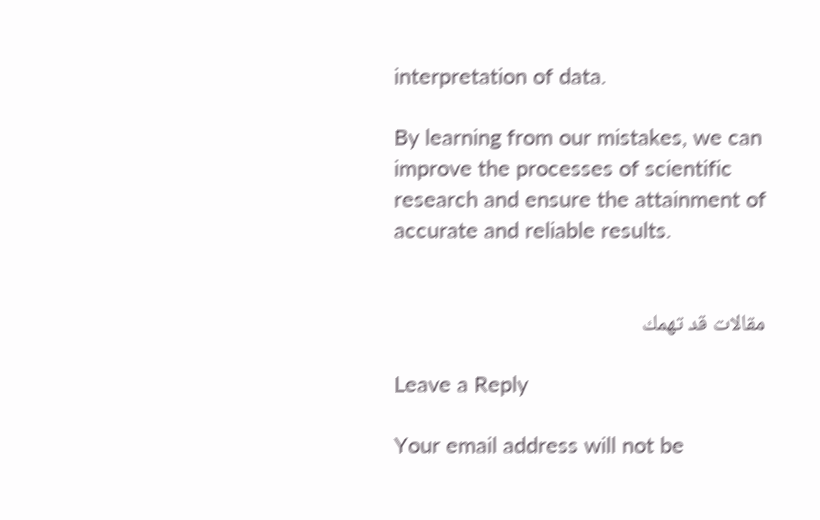interpretation of data.

By learning from our mistakes, we can improve the processes of scientific research and ensure the attainment of accurate and reliable results.


مقالات قد تهمك

Leave a Reply

Your email address will not be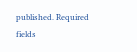published. Required fields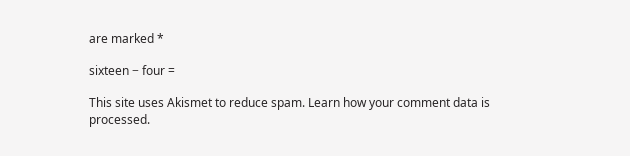are marked *

sixteen − four =

This site uses Akismet to reduce spam. Learn how your comment data is processed.